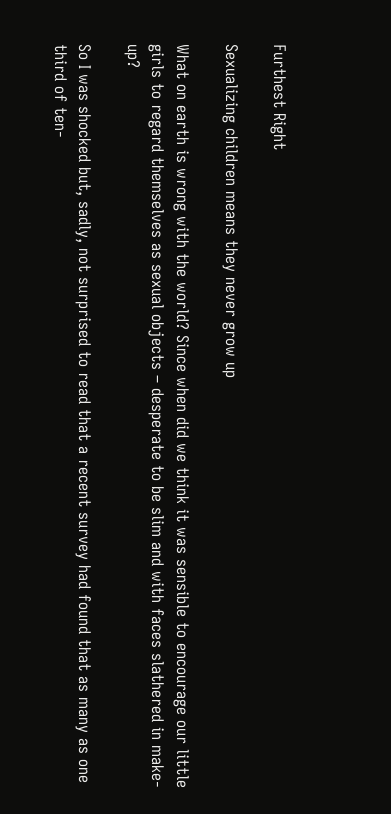Furthest Right

Sexualizing children means they never grow up

What on earth is wrong with the world? Since when did we think it was sensible to encourage our little girls to regard themselves as sexual objects – desperate to be slim and with faces slathered in make-up?

So I was shocked but, sadly, not surprised to read that a recent survey had found that as many as one third of ten-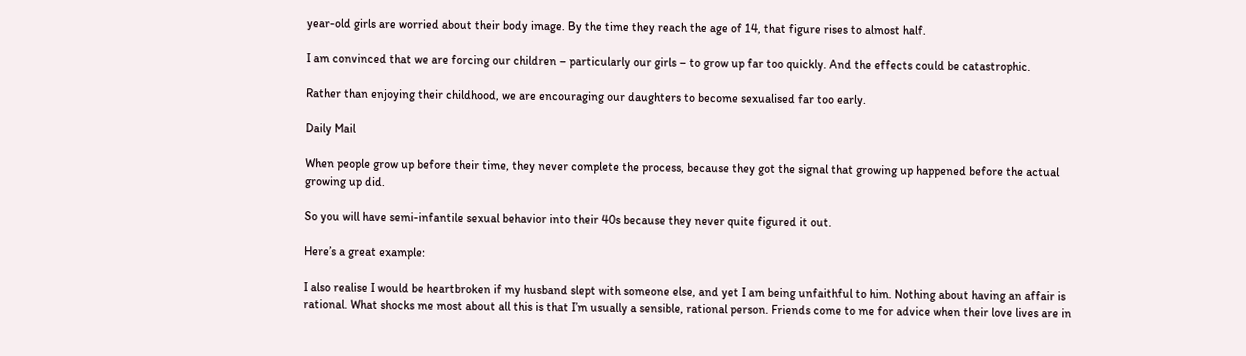year-old girls are worried about their body image. By the time they reach the age of 14, that figure rises to almost half.

I am convinced that we are forcing our children – particularly our girls – to grow up far too quickly. And the effects could be catastrophic.

Rather than enjoying their childhood, we are encouraging our daughters to become sexualised far too early.

Daily Mail

When people grow up before their time, they never complete the process, because they got the signal that growing up happened before the actual growing up did.

So you will have semi-infantile sexual behavior into their 40s because they never quite figured it out.

Here’s a great example:

I also realise I would be heartbroken if my husband slept with someone else, and yet I am being unfaithful to him. Nothing about having an affair is rational. What shocks me most about all this is that I’m usually a sensible, rational person. Friends come to me for advice when their love lives are in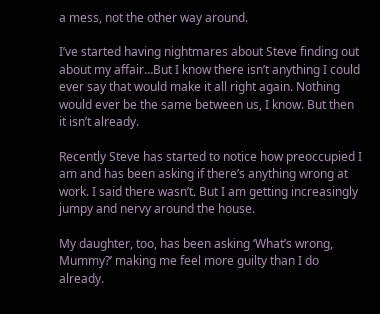a mess, not the other way around.

I’ve started having nightmares about Steve finding out about my affair…But I know there isn’t anything I could ever say that would make it all right again. Nothing would ever be the same between us, I know. But then it isn’t already.

Recently Steve has started to notice how preoccupied I am and has been asking if there’s anything wrong at work. I said there wasn’t. But I am getting increasingly jumpy and nervy around the house.

My daughter, too, has been asking ‘What’s wrong, Mummy?’ making me feel more guilty than I do already.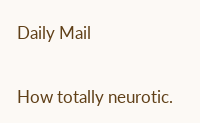Daily Mail

How totally neurotic.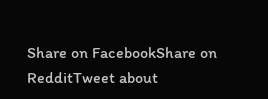Share on FacebookShare on RedditTweet about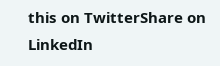this on TwitterShare on LinkedIn